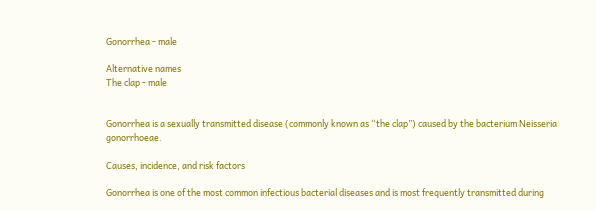Gonorrhea - male

Alternative names
The clap - male


Gonorrhea is a sexually transmitted disease (commonly known as “the clap”) caused by the bacterium Neisseria gonorrhoeae.

Causes, incidence, and risk factors

Gonorrhea is one of the most common infectious bacterial diseases and is most frequently transmitted during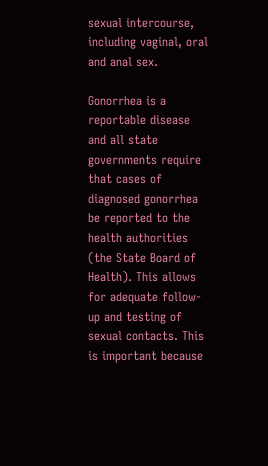sexual intercourse, including vaginal, oral and anal sex.

Gonorrhea is a reportable disease and all state governments require that cases of diagnosed gonorrhea be reported to the health authorities (the State Board of Health). This allows for adequate follow-up and testing of sexual contacts. This is important because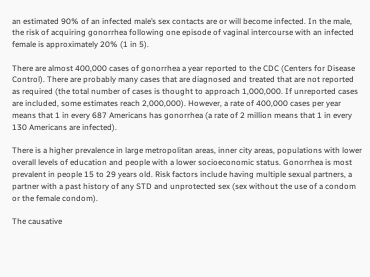an estimated 90% of an infected male’s sex contacts are or will become infected. In the male, the risk of acquiring gonorrhea following one episode of vaginal intercourse with an infected female is approximately 20% (1 in 5).

There are almost 400,000 cases of gonorrhea a year reported to the CDC (Centers for Disease Control). There are probably many cases that are diagnosed and treated that are not reported as required (the total number of cases is thought to approach 1,000,000. If unreported cases are included, some estimates reach 2,000,000). However, a rate of 400,000 cases per year means that 1 in every 687 Americans has gonorrhea (a rate of 2 million means that 1 in every 130 Americans are infected).

There is a higher prevalence in large metropolitan areas, inner city areas, populations with lower overall levels of education and people with a lower socioeconomic status. Gonorrhea is most prevalent in people 15 to 29 years old. Risk factors include having multiple sexual partners, a partner with a past history of any STD and unprotected sex (sex without the use of a condom or the female condom).

The causative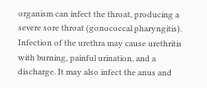organism can infect the throat, producing a severe sore throat (gonococcal pharyngitis). Infection of the urethra may cause urethritis with burning, painful urination, and a discharge. It may also infect the anus and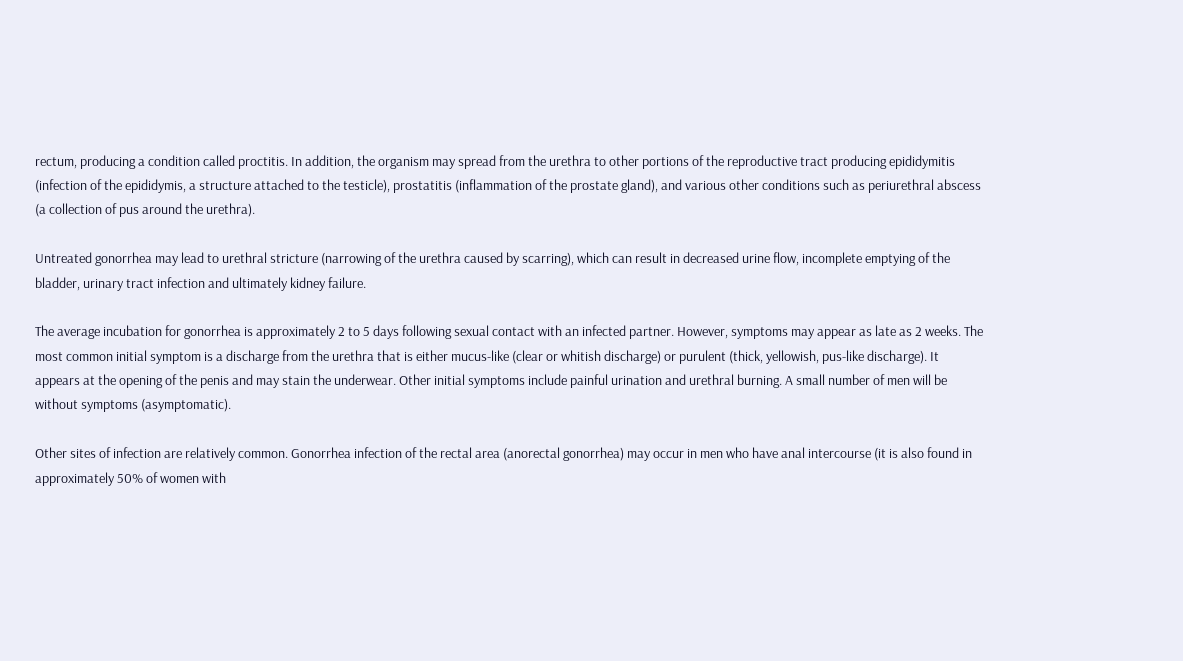rectum, producing a condition called proctitis. In addition, the organism may spread from the urethra to other portions of the reproductive tract producing epididymitis (infection of the epididymis, a structure attached to the testicle), prostatitis (inflammation of the prostate gland), and various other conditions such as periurethral abscess (a collection of pus around the urethra).

Untreated gonorrhea may lead to urethral stricture (narrowing of the urethra caused by scarring), which can result in decreased urine flow, incomplete emptying of the bladder, urinary tract infection and ultimately kidney failure.

The average incubation for gonorrhea is approximately 2 to 5 days following sexual contact with an infected partner. However, symptoms may appear as late as 2 weeks. The most common initial symptom is a discharge from the urethra that is either mucus-like (clear or whitish discharge) or purulent (thick, yellowish, pus-like discharge). It appears at the opening of the penis and may stain the underwear. Other initial symptoms include painful urination and urethral burning. A small number of men will be without symptoms (asymptomatic).

Other sites of infection are relatively common. Gonorrhea infection of the rectal area (anorectal gonorrhea) may occur in men who have anal intercourse (it is also found in approximately 50% of women with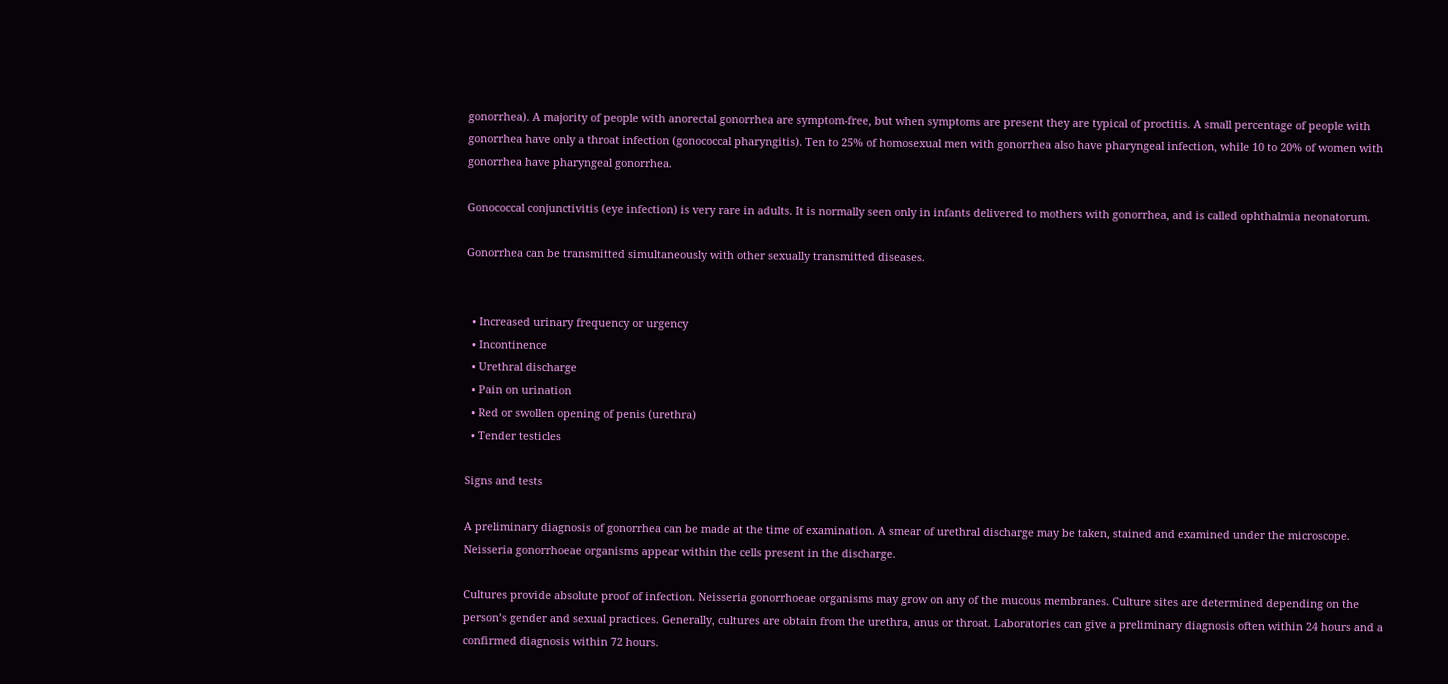gonorrhea). A majority of people with anorectal gonorrhea are symptom-free, but when symptoms are present they are typical of proctitis. A small percentage of people with gonorrhea have only a throat infection (gonococcal pharyngitis). Ten to 25% of homosexual men with gonorrhea also have pharyngeal infection, while 10 to 20% of women with gonorrhea have pharyngeal gonorrhea.

Gonococcal conjunctivitis (eye infection) is very rare in adults. It is normally seen only in infants delivered to mothers with gonorrhea, and is called ophthalmia neonatorum.

Gonorrhea can be transmitted simultaneously with other sexually transmitted diseases.


  • Increased urinary frequency or urgency
  • Incontinence
  • Urethral discharge
  • Pain on urination
  • Red or swollen opening of penis (urethra)
  • Tender testicles

Signs and tests

A preliminary diagnosis of gonorrhea can be made at the time of examination. A smear of urethral discharge may be taken, stained and examined under the microscope. Neisseria gonorrhoeae organisms appear within the cells present in the discharge.

Cultures provide absolute proof of infection. Neisseria gonorrhoeae organisms may grow on any of the mucous membranes. Culture sites are determined depending on the person’s gender and sexual practices. Generally, cultures are obtain from the urethra, anus or throat. Laboratories can give a preliminary diagnosis often within 24 hours and a confirmed diagnosis within 72 hours.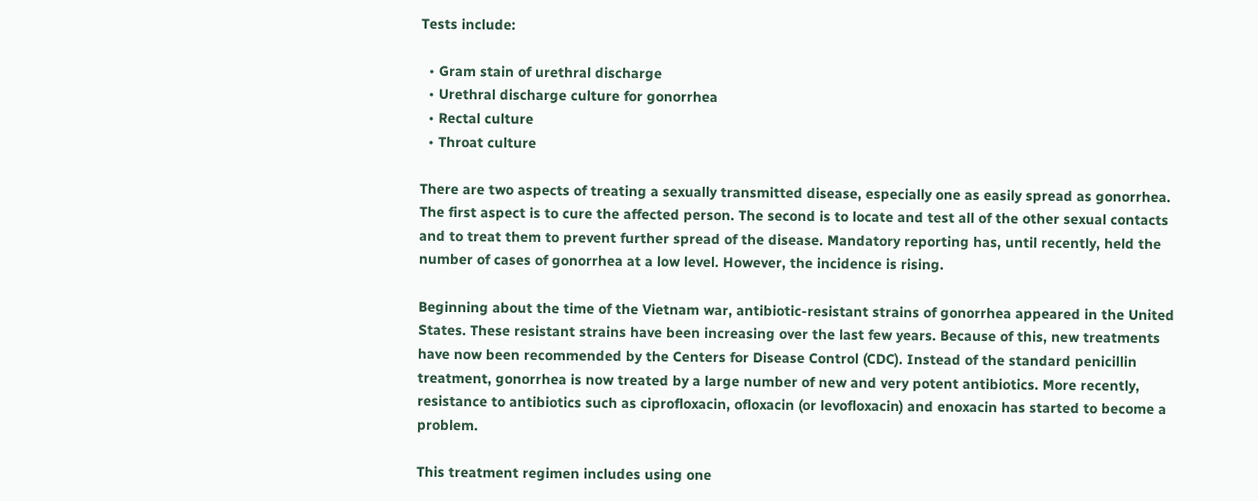Tests include:

  • Gram stain of urethral discharge
  • Urethral discharge culture for gonorrhea
  • Rectal culture
  • Throat culture

There are two aspects of treating a sexually transmitted disease, especially one as easily spread as gonorrhea. The first aspect is to cure the affected person. The second is to locate and test all of the other sexual contacts and to treat them to prevent further spread of the disease. Mandatory reporting has, until recently, held the number of cases of gonorrhea at a low level. However, the incidence is rising.

Beginning about the time of the Vietnam war, antibiotic-resistant strains of gonorrhea appeared in the United States. These resistant strains have been increasing over the last few years. Because of this, new treatments have now been recommended by the Centers for Disease Control (CDC). Instead of the standard penicillin treatment, gonorrhea is now treated by a large number of new and very potent antibiotics. More recently, resistance to antibiotics such as ciprofloxacin, ofloxacin (or levofloxacin) and enoxacin has started to become a problem.

This treatment regimen includes using one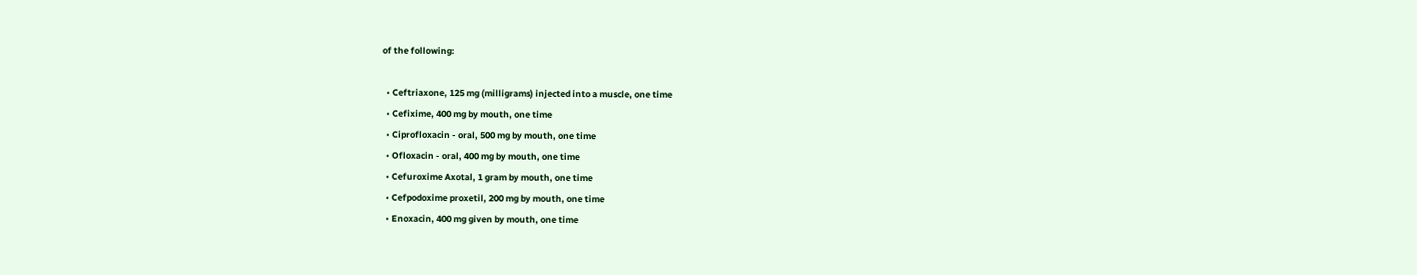of the following:

  • Ceftriaxone, 125 mg (milligrams) injected into a muscle, one time
  • Cefixime, 400 mg by mouth, one time
  • Ciprofloxacin - oral, 500 mg by mouth, one time
  • Ofloxacin - oral, 400 mg by mouth, one time
  • Cefuroxime Axotal, 1 gram by mouth, one time
  • Cefpodoxime proxetil, 200 mg by mouth, one time
  • Enoxacin, 400 mg given by mouth, one time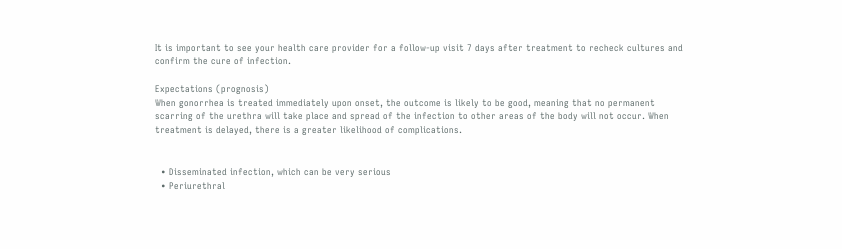It is important to see your health care provider for a follow-up visit 7 days after treatment to recheck cultures and confirm the cure of infection.

Expectations (prognosis)
When gonorrhea is treated immediately upon onset, the outcome is likely to be good, meaning that no permanent scarring of the urethra will take place and spread of the infection to other areas of the body will not occur. When treatment is delayed, there is a greater likelihood of complications.


  • Disseminated infection, which can be very serious
  • Periurethral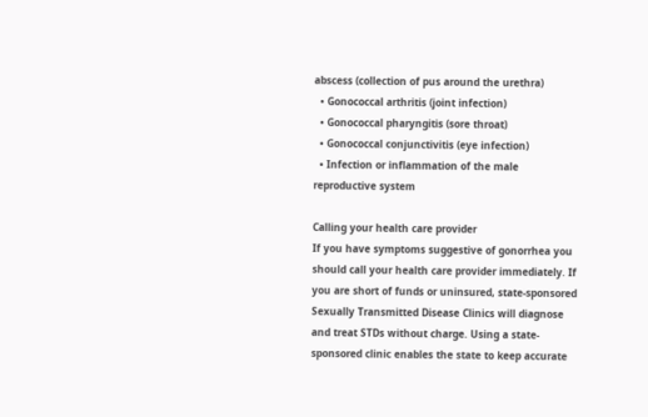abscess (collection of pus around the urethra)
  • Gonococcal arthritis (joint infection)
  • Gonococcal pharyngitis (sore throat)
  • Gonococcal conjunctivitis (eye infection)
  • Infection or inflammation of the male reproductive system

Calling your health care provider
If you have symptoms suggestive of gonorrhea you should call your health care provider immediately. If you are short of funds or uninsured, state-sponsored Sexually Transmitted Disease Clinics will diagnose and treat STDs without charge. Using a state-sponsored clinic enables the state to keep accurate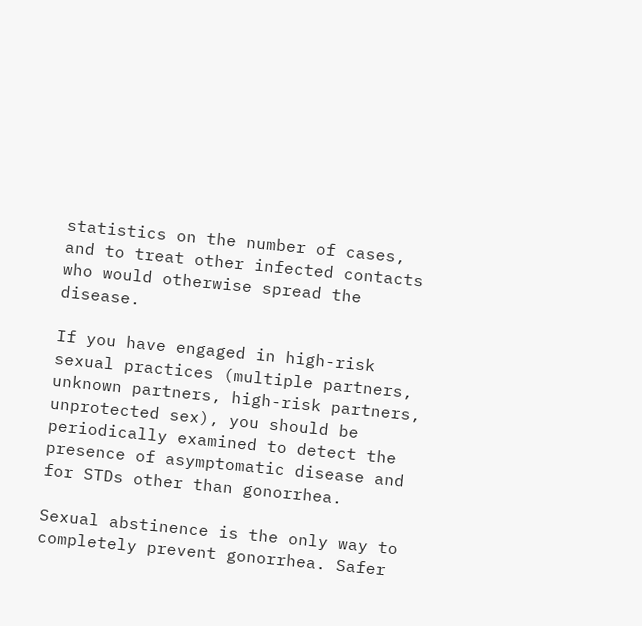statistics on the number of cases, and to treat other infected contacts who would otherwise spread the disease.

If you have engaged in high-risk sexual practices (multiple partners, unknown partners, high-risk partners, unprotected sex), you should be periodically examined to detect the presence of asymptomatic disease and for STDs other than gonorrhea.

Sexual abstinence is the only way to completely prevent gonorrhea. Safer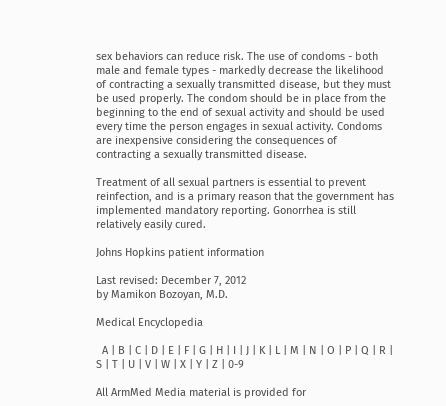sex behaviors can reduce risk. The use of condoms - both male and female types - markedly decrease the likelihood of contracting a sexually transmitted disease, but they must be used properly. The condom should be in place from the beginning to the end of sexual activity and should be used every time the person engages in sexual activity. Condoms are inexpensive considering the consequences of contracting a sexually transmitted disease.

Treatment of all sexual partners is essential to prevent reinfection, and is a primary reason that the government has implemented mandatory reporting. Gonorrhea is still relatively easily cured.

Johns Hopkins patient information

Last revised: December 7, 2012
by Mamikon Bozoyan, M.D.

Medical Encyclopedia

  A | B | C | D | E | F | G | H | I | J | K | L | M | N | O | P | Q | R | S | T | U | V | W | X | Y | Z | 0-9

All ArmMed Media material is provided for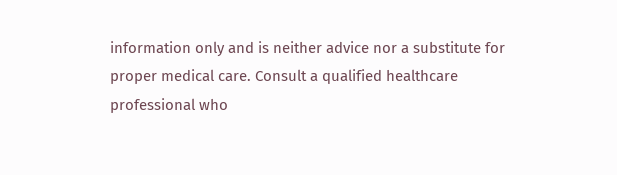information only and is neither advice nor a substitute for proper medical care. Consult a qualified healthcare professional who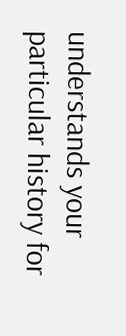understands your particular history for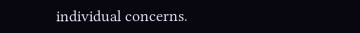individual concerns.